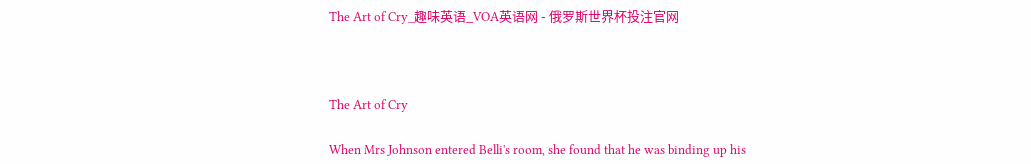The Art of Cry_趣味英语_VOA英语网 - 俄罗斯世界杯投注官网



The Art of Cry

When Mrs Johnson entered Belli's room, she found that he was binding up his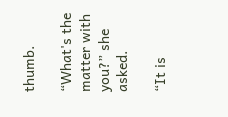thumb.

“What's the matter with you?” she asked.

“It is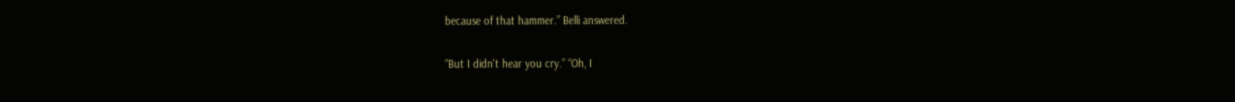because of that hammer.” Belli answered.

“But I didn't hear you cry.” “Oh, I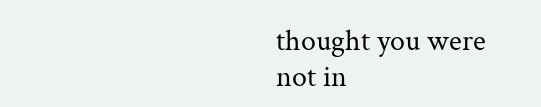thought you were not in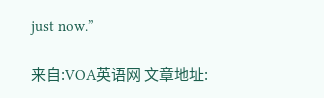just now.”

来自:VOA英语网 文章地址: